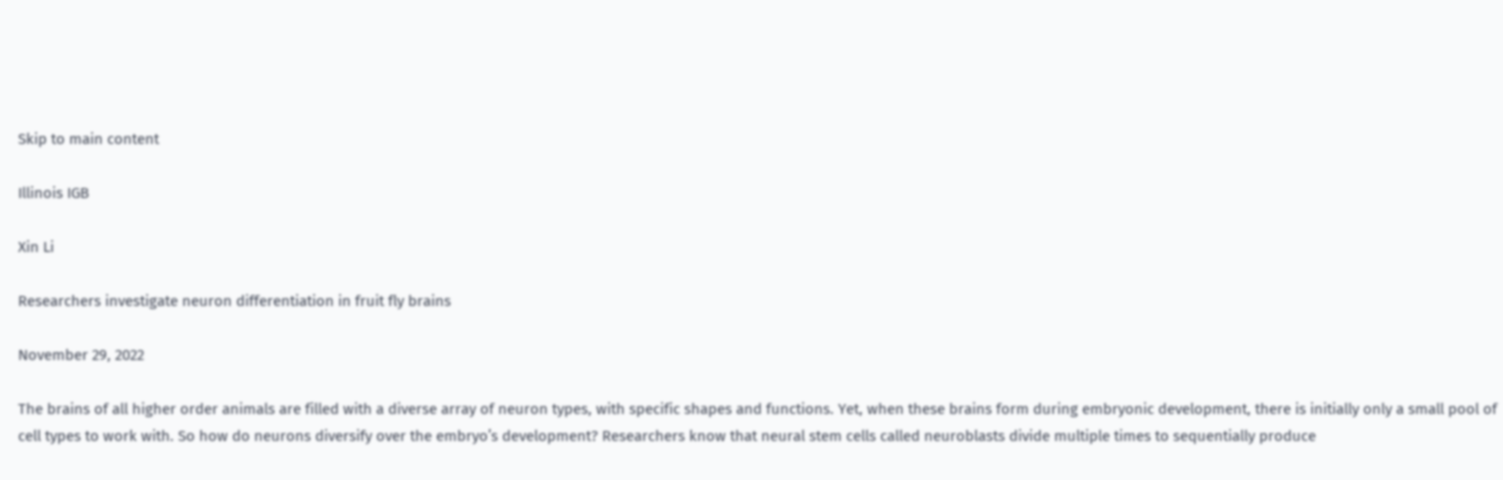Skip to main content

Illinois IGB

Xin Li

Researchers investigate neuron differentiation in fruit fly brains

November 29, 2022

The brains of all higher order animals are filled with a diverse array of neuron types, with specific shapes and functions. Yet, when these brains form during embryonic development, there is initially only a small pool of cell types to work with. So how do neurons diversify over the embryo’s development? Researchers know that neural stem cells called neuroblasts divide multiple times to sequentially produce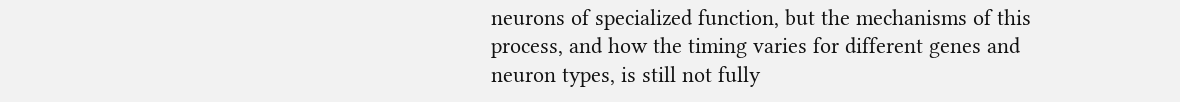neurons of specialized function, but the mechanisms of this process, and how the timing varies for different genes and neuron types, is still not fully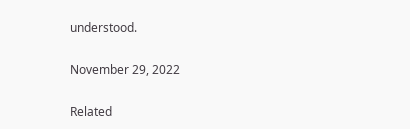understood.

November 29, 2022

Related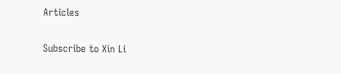Articles

Subscribe to Xin Li